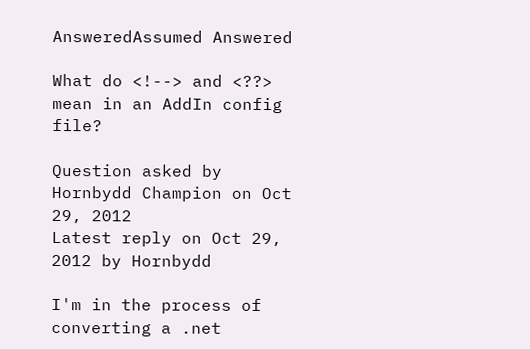AnsweredAssumed Answered

What do <!--> and <??> mean in an AddIn config file?

Question asked by Hornbydd Champion on Oct 29, 2012
Latest reply on Oct 29, 2012 by Hornbydd

I'm in the process of converting a .net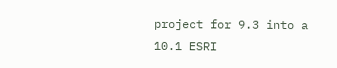project for 9.3 into a 10.1 ESRI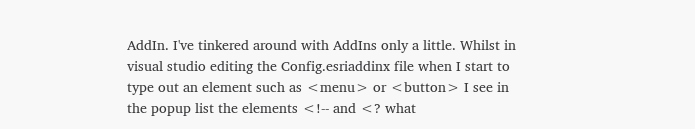AddIn. I've tinkered around with AddIns only a little. Whilst in visual studio editing the Config.esriaddinx file when I start to type out an element such as <menu> or <button> I see in the popup list the elements <!-- and <? what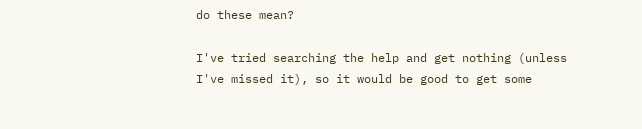do these mean?

I've tried searching the help and get nothing (unless I've missed it), so it would be good to get some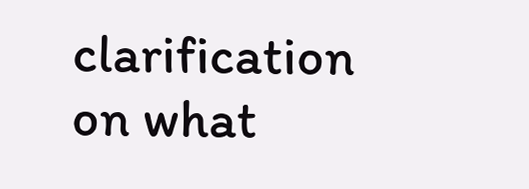clarification on what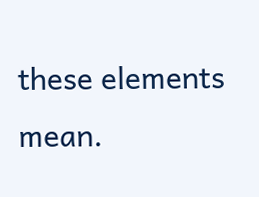these elements mean.